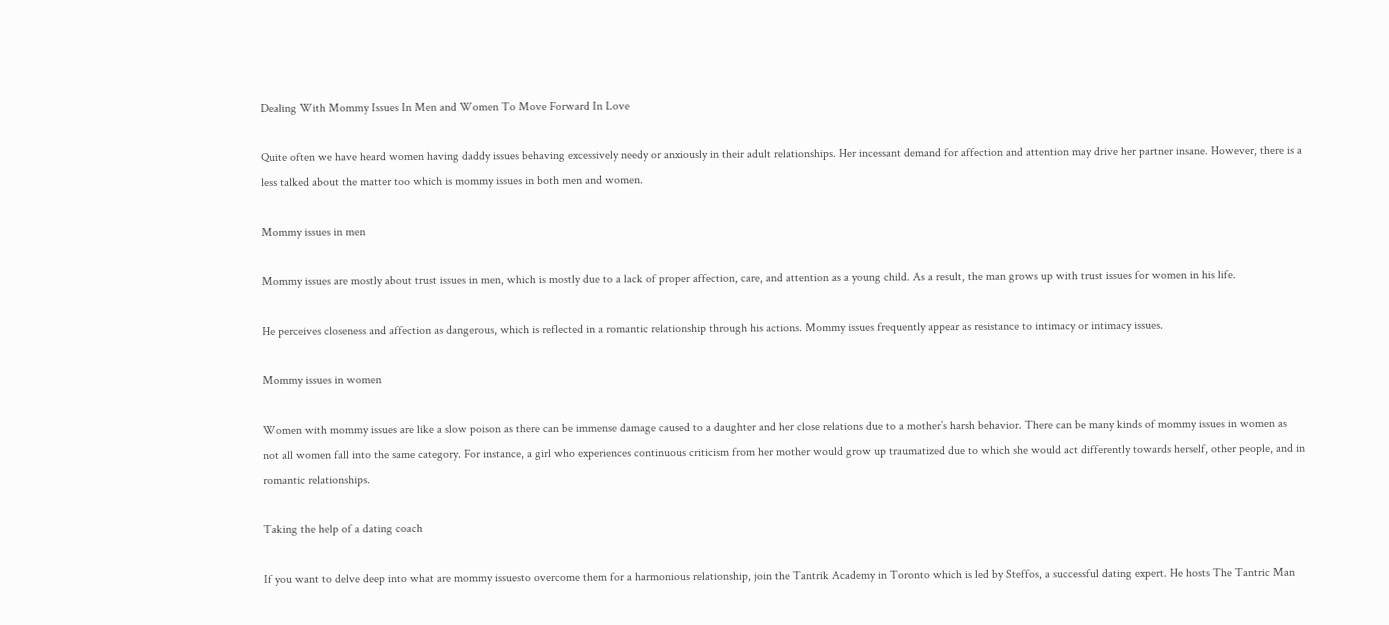Dealing With Mommy Issues In Men and Women To Move Forward In Love

Quite often we have heard women having daddy issues behaving excessively needy or anxiously in their adult relationships. Her incessant demand for affection and attention may drive her partner insane. However, there is a less talked about the matter too which is mommy issues in both men and women.

Mommy issues in men

Mommy issues are mostly about trust issues in men, which is mostly due to a lack of proper affection, care, and attention as a young child. As a result, the man grows up with trust issues for women in his life.

He perceives closeness and affection as dangerous, which is reflected in a romantic relationship through his actions. Mommy issues frequently appear as resistance to intimacy or intimacy issues.

Mommy issues in women

Women with mommy issues are like a slow poison as there can be immense damage caused to a daughter and her close relations due to a mother’s harsh behavior. There can be many kinds of mommy issues in women as not all women fall into the same category. For instance, a girl who experiences continuous criticism from her mother would grow up traumatized due to which she would act differently towards herself, other people, and in romantic relationships.

Taking the help of a dating coach

If you want to delve deep into what are mommy issuesto overcome them for a harmonious relationship, join the Tantrik Academy in Toronto which is led by Steffos, a successful dating expert. He hosts The Tantric Man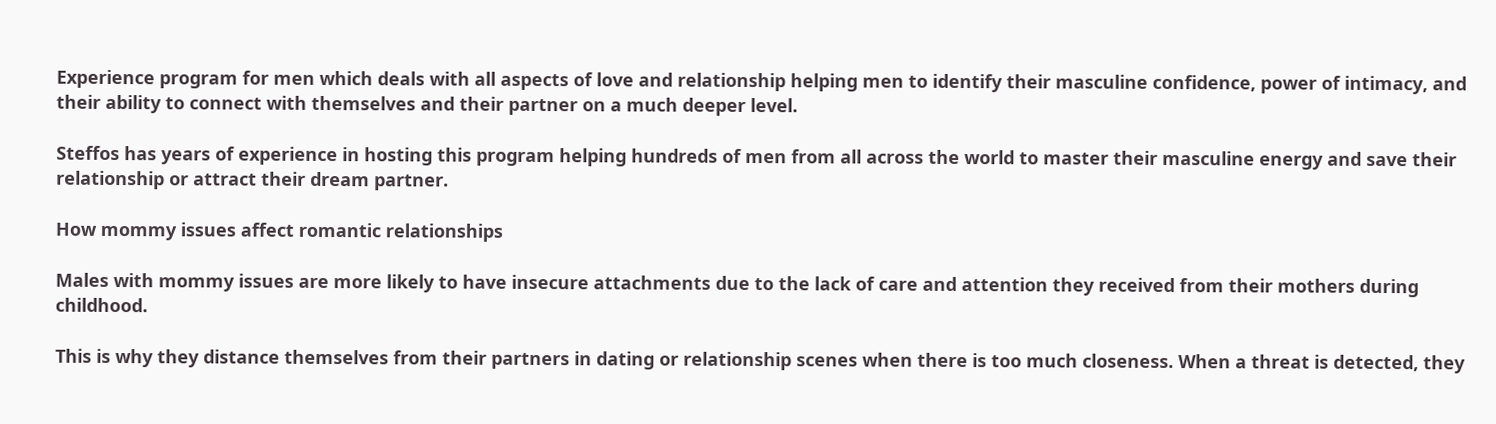Experience program for men which deals with all aspects of love and relationship helping men to identify their masculine confidence, power of intimacy, and their ability to connect with themselves and their partner on a much deeper level.

Steffos has years of experience in hosting this program helping hundreds of men from all across the world to master their masculine energy and save their relationship or attract their dream partner.

How mommy issues affect romantic relationships

Males with mommy issues are more likely to have insecure attachments due to the lack of care and attention they received from their mothers during childhood.

This is why they distance themselves from their partners in dating or relationship scenes when there is too much closeness. When a threat is detected, they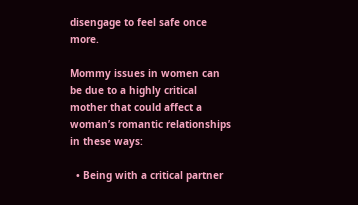disengage to feel safe once more.

Mommy issues in women can be due to a highly critical mother that could affect a woman’s romantic relationships in these ways:

  • Being with a critical partner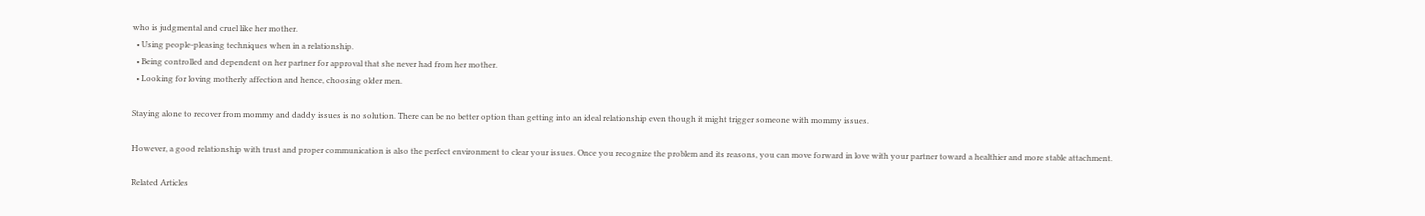who is judgmental and cruel like her mother.
  • Using people-pleasing techniques when in a relationship.
  • Being controlled and dependent on her partner for approval that she never had from her mother.
  • Looking for loving motherly affection and hence, choosing older men.

Staying alone to recover from mommy and daddy issues is no solution. There can be no better option than getting into an ideal relationship even though it might trigger someone with mommy issues.

However, a good relationship with trust and proper communication is also the perfect environment to clear your issues. Once you recognize the problem and its reasons, you can move forward in love with your partner toward a healthier and more stable attachment.

Related Articles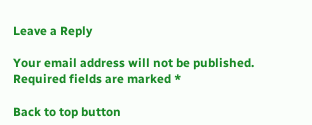Leave a Reply

Your email address will not be published. Required fields are marked *

Back to top button